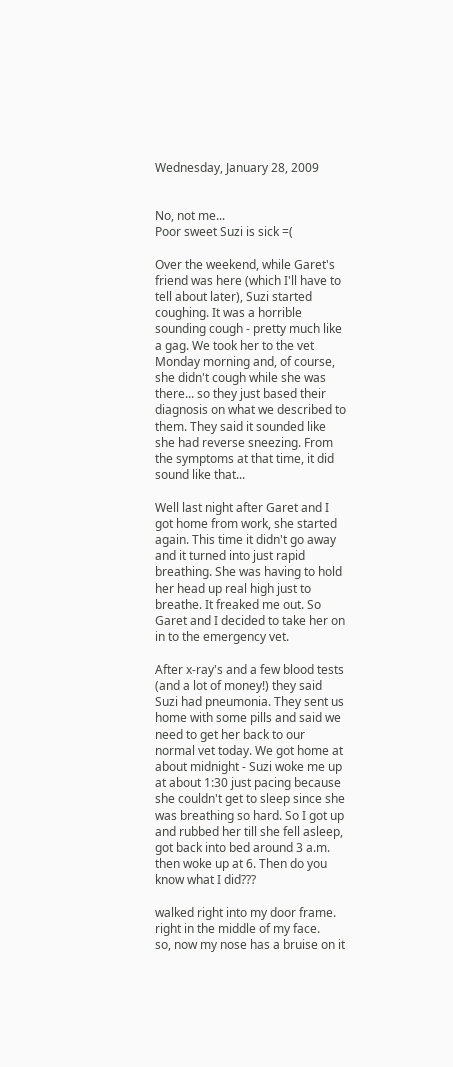Wednesday, January 28, 2009


No, not me...
Poor sweet Suzi is sick =(

Over the weekend, while Garet's friend was here (which I'll have to tell about later), Suzi started coughing. It was a horrible sounding cough - pretty much like a gag. We took her to the vet Monday morning and, of course, she didn't cough while she was there... so they just based their diagnosis on what we described to them. They said it sounded like she had reverse sneezing. From the symptoms at that time, it did sound like that...

Well last night after Garet and I got home from work, she started again. This time it didn't go away and it turned into just rapid breathing. She was having to hold her head up real high just to breathe. It freaked me out. So Garet and I decided to take her on in to the emergency vet.

After x-ray's and a few blood tests (and a lot of money!) they said Suzi had pneumonia. They sent us home with some pills and said we need to get her back to our normal vet today. We got home at about midnight - Suzi woke me up at about 1:30 just pacing because she couldn't get to sleep since she was breathing so hard. So I got up and rubbed her till she fell asleep, got back into bed around 3 a.m. then woke up at 6. Then do you know what I did???

walked right into my door frame.
right in the middle of my face.
so, now my nose has a bruise on it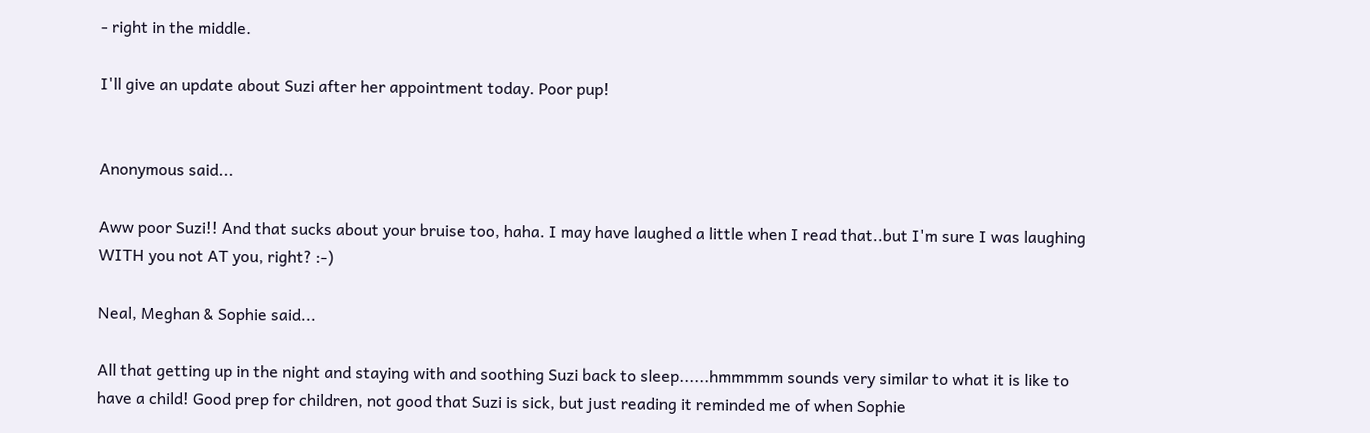- right in the middle.

I'll give an update about Suzi after her appointment today. Poor pup!


Anonymous said...

Aww poor Suzi!! And that sucks about your bruise too, haha. I may have laughed a little when I read that..but I'm sure I was laughing WITH you not AT you, right? :-)

Neal, Meghan & Sophie said...

All that getting up in the night and staying with and soothing Suzi back to sleep......hmmmmm sounds very similar to what it is like to have a child! Good prep for children, not good that Suzi is sick, but just reading it reminded me of when Sophie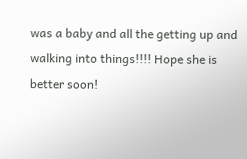was a baby and all the getting up and walking into things!!!! Hope she is better soon!